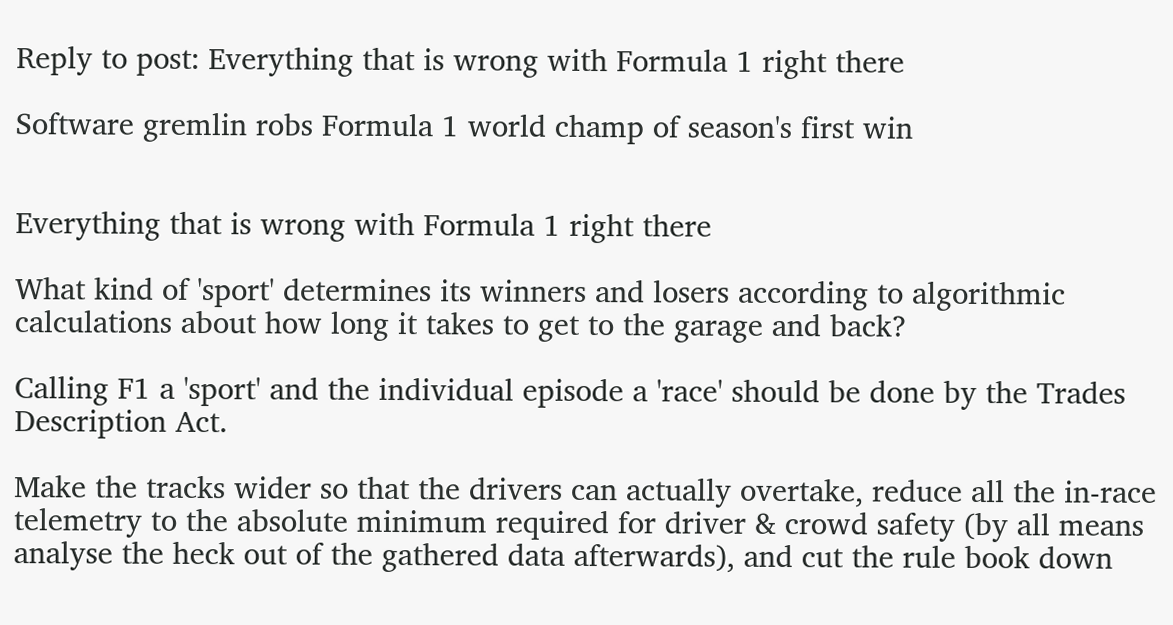Reply to post: Everything that is wrong with Formula 1 right there

Software gremlin robs Formula 1 world champ of season's first win


Everything that is wrong with Formula 1 right there

What kind of 'sport' determines its winners and losers according to algorithmic calculations about how long it takes to get to the garage and back?

Calling F1 a 'sport' and the individual episode a 'race' should be done by the Trades Description Act.

Make the tracks wider so that the drivers can actually overtake, reduce all the in-race telemetry to the absolute minimum required for driver & crowd safety (by all means analyse the heck out of the gathered data afterwards), and cut the rule book down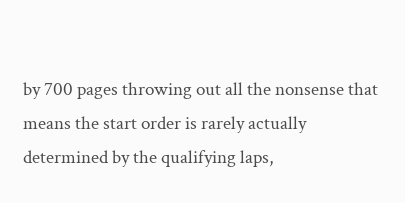by 700 pages throwing out all the nonsense that means the start order is rarely actually determined by the qualifying laps,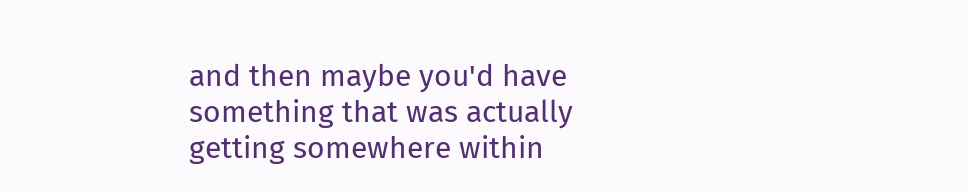and then maybe you'd have something that was actually getting somewhere within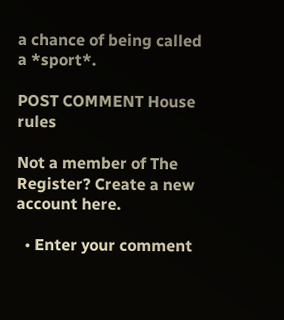a chance of being called a *sport*.

POST COMMENT House rules

Not a member of The Register? Create a new account here.

  • Enter your comment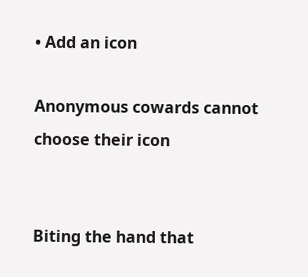• Add an icon

Anonymous cowards cannot choose their icon


Biting the hand that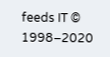feeds IT © 1998–2020